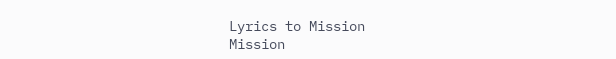Lyrics to Mission
Mission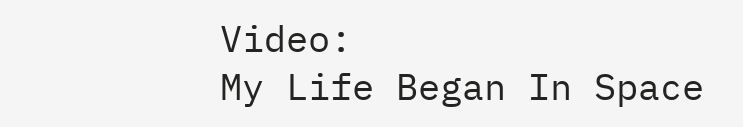Video:
My Life Began In Space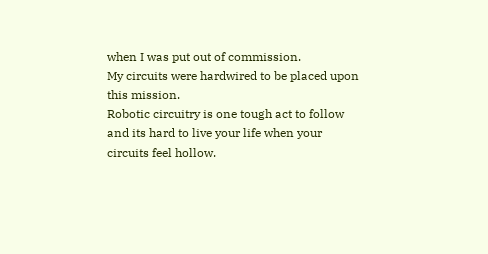when I was put out of commission.
My circuits were hardwired to be placed upon this mission.
Robotic circuitry is one tough act to follow and its hard to live your life when your circuits feel hollow.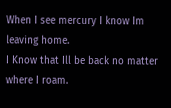When I see mercury I know Im leaving home.
I Know that Ill be back no matter where I roam.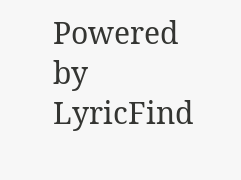Powered by LyricFind